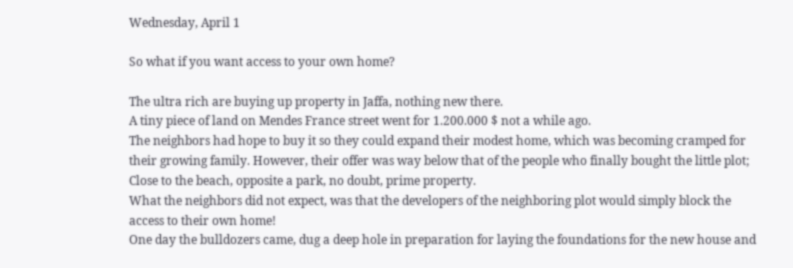Wednesday, April 1

So what if you want access to your own home?

The ultra rich are buying up property in Jaffa, nothing new there.
A tiny piece of land on Mendes France street went for 1.200.000 $ not a while ago.
The neighbors had hope to buy it so they could expand their modest home, which was becoming cramped for their growing family. However, their offer was way below that of the people who finally bought the little plot; Close to the beach, opposite a park, no doubt, prime property.
What the neighbors did not expect, was that the developers of the neighboring plot would simply block the access to their own home!
One day the bulldozers came, dug a deep hole in preparation for laying the foundations for the new house and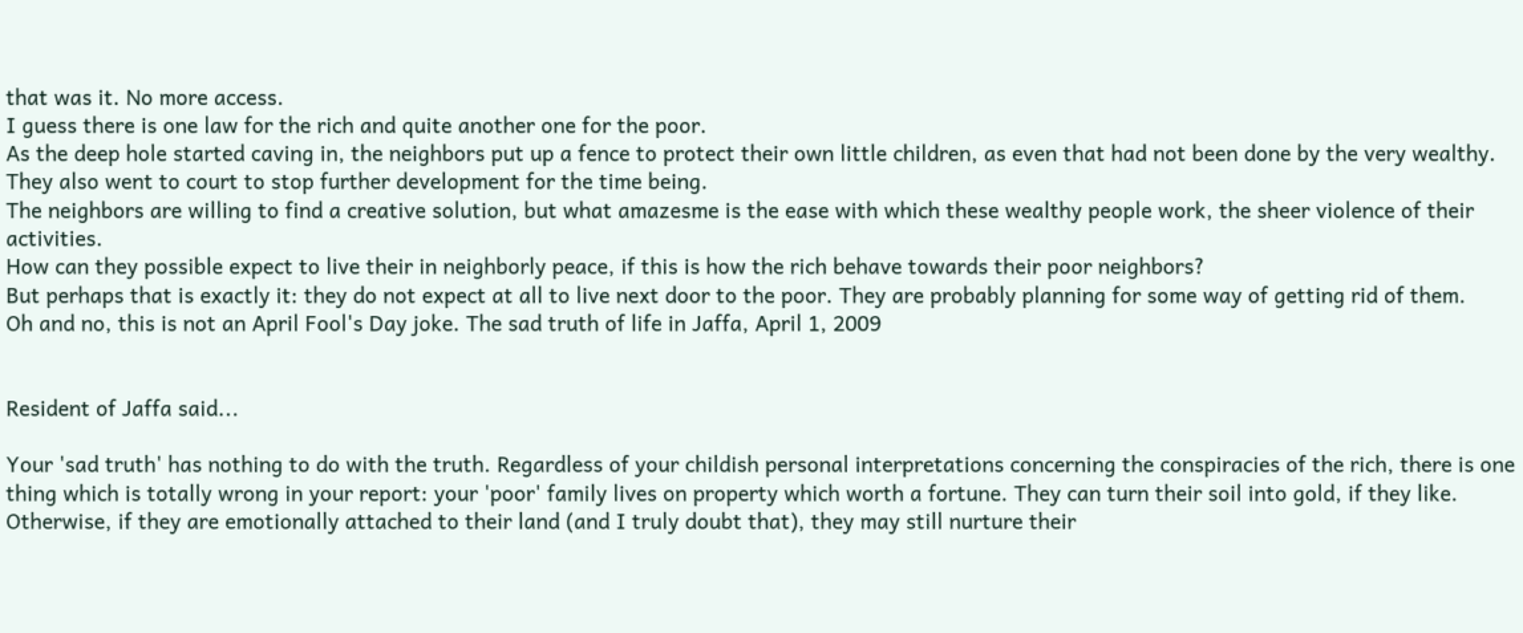that was it. No more access.
I guess there is one law for the rich and quite another one for the poor.
As the deep hole started caving in, the neighbors put up a fence to protect their own little children, as even that had not been done by the very wealthy. They also went to court to stop further development for the time being.
The neighbors are willing to find a creative solution, but what amazesme is the ease with which these wealthy people work, the sheer violence of their activities.
How can they possible expect to live their in neighborly peace, if this is how the rich behave towards their poor neighbors?
But perhaps that is exactly it: they do not expect at all to live next door to the poor. They are probably planning for some way of getting rid of them.
Oh and no, this is not an April Fool's Day joke. The sad truth of life in Jaffa, April 1, 2009


Resident of Jaffa said...

Your 'sad truth' has nothing to do with the truth. Regardless of your childish personal interpretations concerning the conspiracies of the rich, there is one thing which is totally wrong in your report: your 'poor' family lives on property which worth a fortune. They can turn their soil into gold, if they like. Otherwise, if they are emotionally attached to their land (and I truly doubt that), they may still nurture their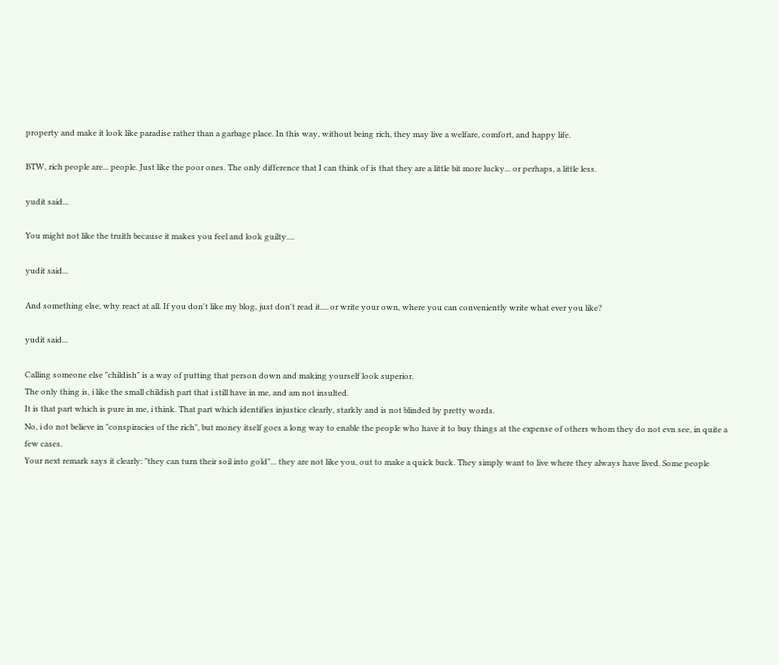property and make it look like paradise rather than a garbage place. In this way, without being rich, they may live a welfare, comfort, and happy life.

BTW, rich people are... people. Just like the poor ones. The only difference that I can think of is that they are a little bit more lucky... or perhaps, a little less.

yudit said...

You might not like the truith because it makes you feel and look guilty....

yudit said...

And something else, why react at all. If you don't like my blog, just don't read it.... or write your own, where you can conveniently write what ever you like?

yudit said...

Calling someone else "childish" is a way of putting that person down and making yourself look superior.
The only thing is, i like the small childish part that i still have in me, and am not insulted.
It is that part which is pure in me, i think. That part which identifies injustice clearly, starkly and is not blinded by pretty words.
No, i do not believe in "conspiracies of the rich", but money itself goes a long way to enable the people who have it to buy things at the expense of others whom they do not evn see, in quite a few cases.
Your next remark says it clearly: "they can turn their soil into gold"... they are not like you, out to make a quick buck. They simply want to live where they always have lived. Some people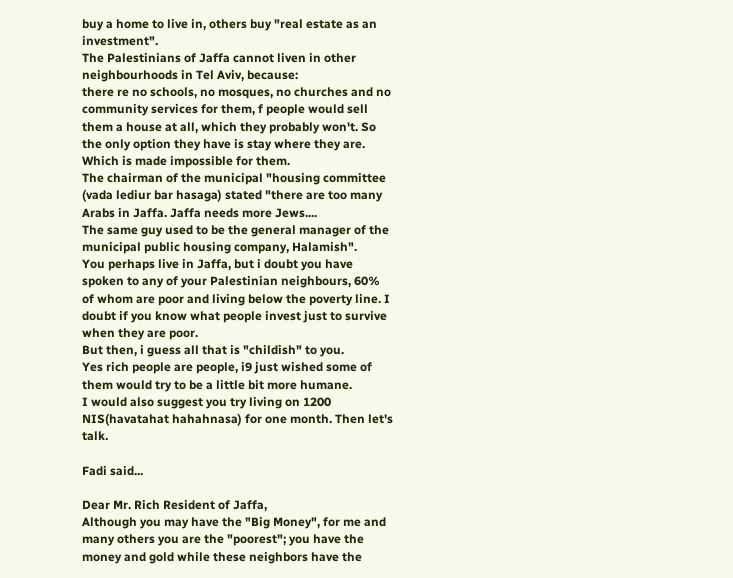buy a home to live in, others buy "real estate as an investment".
The Palestinians of Jaffa cannot liven in other neighbourhoods in Tel Aviv, because:
there re no schools, no mosques, no churches and no community services for them, f people would sell them a house at all, which they probably won't. So the only option they have is stay where they are. Which is made impossible for them.
The chairman of the municipal "housing committee (vada lediur bar hasaga) stated "there are too many Arabs in Jaffa. Jaffa needs more Jews....
The same guy used to be the general manager of the municipal public housing company, Halamish".
You perhaps live in Jaffa, but i doubt you have spoken to any of your Palestinian neighbours, 60% of whom are poor and living below the poverty line. I doubt if you know what people invest just to survive when they are poor.
But then, i guess all that is "childish" to you.
Yes rich people are people, i9 just wished some of them would try to be a little bit more humane.
I would also suggest you try living on 1200 NIS(havatahat hahahnasa) for one month. Then let's talk.

Fadi said...

Dear Mr. Rich Resident of Jaffa,
Although you may have the "Big Money", for me and many others you are the "poorest"; you have the money and gold while these neighbors have the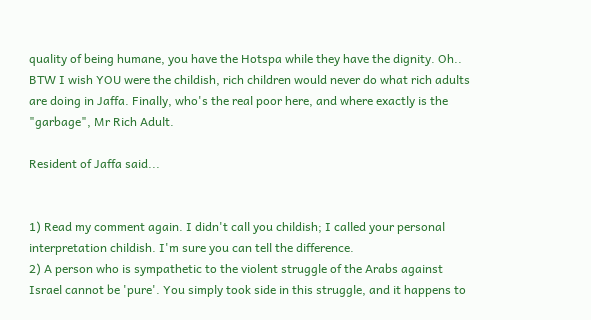quality of being humane, you have the Hotspa while they have the dignity. Oh.. BTW I wish YOU were the childish, rich children would never do what rich adults are doing in Jaffa. Finally, who's the real poor here, and where exactly is the "garbage", Mr Rich Adult.

Resident of Jaffa said...


1) Read my comment again. I didn't call you childish; I called your personal interpretation childish. I'm sure you can tell the difference.
2) A person who is sympathetic to the violent struggle of the Arabs against Israel cannot be 'pure'. You simply took side in this struggle, and it happens to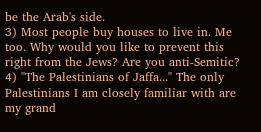be the Arab's side.
3) Most people buy houses to live in. Me too. Why would you like to prevent this right from the Jews? Are you anti-Semitic?
4) "The Palestinians of Jaffa..." The only Palestinians I am closely familiar with are my grand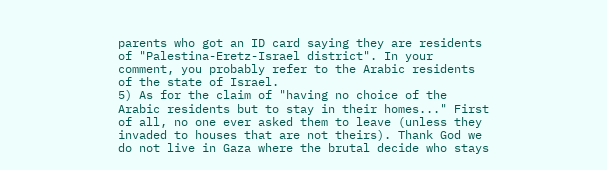parents who got an ID card saying they are residents of "Palestina-Eretz-Israel district". In your comment, you probably refer to the Arabic residents of the state of Israel.
5) As for the claim of "having no choice of the Arabic residents but to stay in their homes..." First of all, no one ever asked them to leave (unless they invaded to houses that are not theirs). Thank God we do not live in Gaza where the brutal decide who stays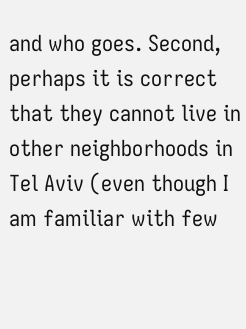and who goes. Second, perhaps it is correct that they cannot live in other neighborhoods in Tel Aviv (even though I am familiar with few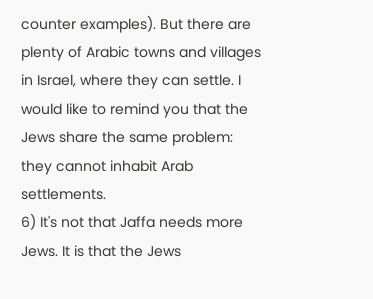counter examples). But there are plenty of Arabic towns and villages in Israel, where they can settle. I would like to remind you that the Jews share the same problem: they cannot inhabit Arab settlements.
6) It's not that Jaffa needs more Jews. It is that the Jews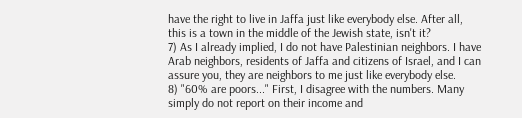have the right to live in Jaffa just like everybody else. After all, this is a town in the middle of the Jewish state, isn't it?
7) As I already implied, I do not have Palestinian neighbors. I have Arab neighbors, residents of Jaffa and citizens of Israel, and I can assure you, they are neighbors to me just like everybody else.
8) "60% are poors..." First, I disagree with the numbers. Many simply do not report on their income and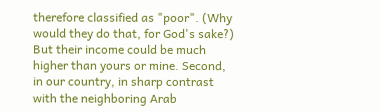therefore classified as "poor". (Why would they do that, for God's sake?) But their income could be much higher than yours or mine. Second, in our country, in sharp contrast with the neighboring Arab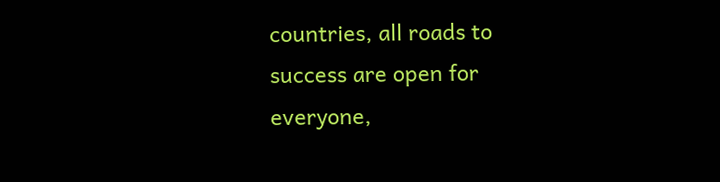countries, all roads to success are open for everyone,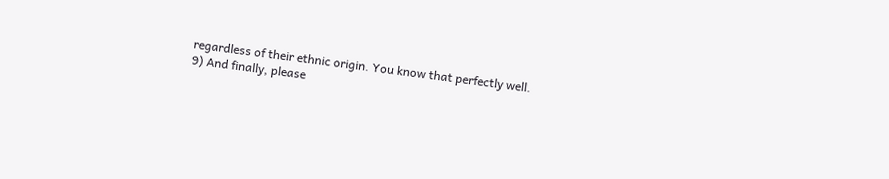regardless of their ethnic origin. You know that perfectly well.
9) And finally, please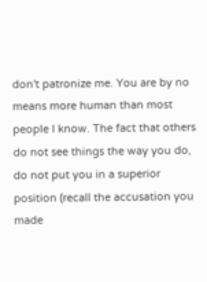don't patronize me. You are by no means more human than most people I know. The fact that others do not see things the way you do, do not put you in a superior position (recall the accusation you made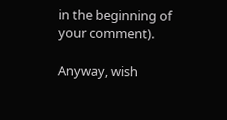in the beginning of your comment).

Anyway, wish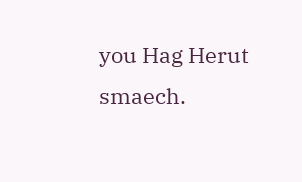you Hag Herut smaech.